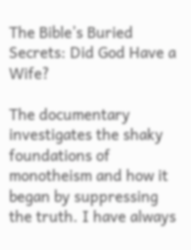The Bible’s Buried Secrets: Did God Have a Wife?

The documentary investigates the shaky foundations of monotheism and how it began by suppressing the truth. I have always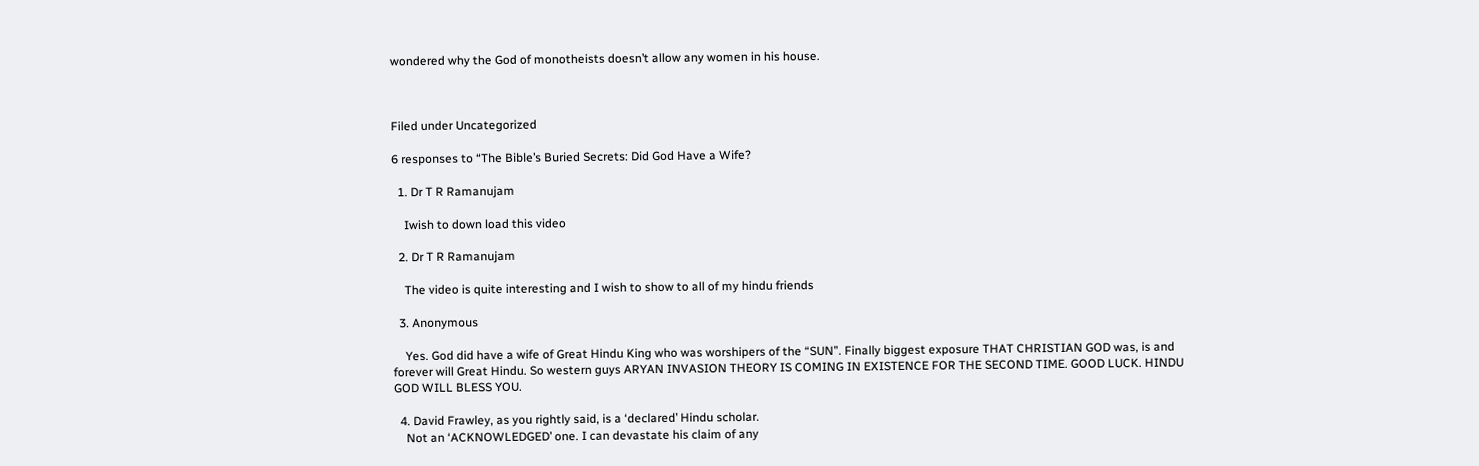wondered why the God of monotheists doesn’t allow any women in his house.



Filed under Uncategorized

6 responses to “The Bible’s Buried Secrets: Did God Have a Wife?

  1. Dr T R Ramanujam

    Iwish to down load this video

  2. Dr T R Ramanujam

    The video is quite interesting and I wish to show to all of my hindu friends

  3. Anonymous

    Yes. God did have a wife of Great Hindu King who was worshipers of the “SUN”. Finally biggest exposure THAT CHRISTIAN GOD was, is and forever will Great Hindu. So western guys ARYAN INVASION THEORY IS COMING IN EXISTENCE FOR THE SECOND TIME. GOOD LUCK. HINDU GOD WILL BLESS YOU.

  4. David Frawley, as you rightly said, is a ‘declared’ Hindu scholar.
    Not an ‘ACKNOWLEDGED’ one. I can devastate his claim of any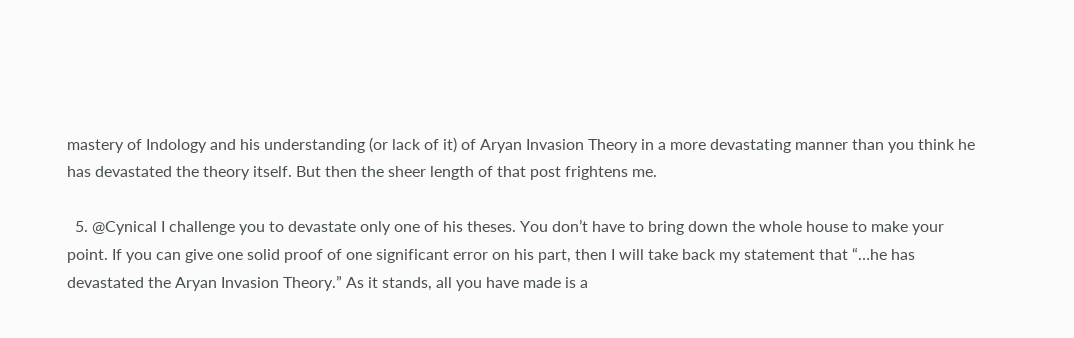mastery of Indology and his understanding (or lack of it) of Aryan Invasion Theory in a more devastating manner than you think he has devastated the theory itself. But then the sheer length of that post frightens me.

  5. @Cynical I challenge you to devastate only one of his theses. You don’t have to bring down the whole house to make your point. If you can give one solid proof of one significant error on his part, then I will take back my statement that “…he has devastated the Aryan Invasion Theory.” As it stands, all you have made is a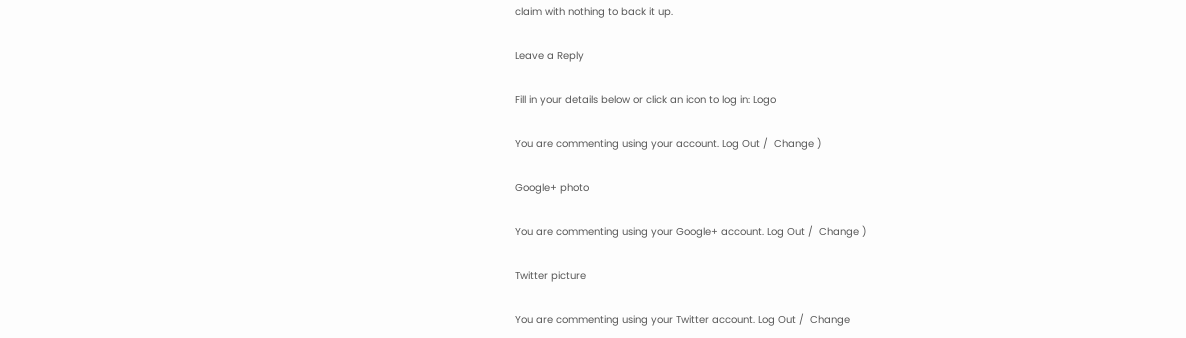claim with nothing to back it up.

Leave a Reply

Fill in your details below or click an icon to log in: Logo

You are commenting using your account. Log Out /  Change )

Google+ photo

You are commenting using your Google+ account. Log Out /  Change )

Twitter picture

You are commenting using your Twitter account. Log Out /  Change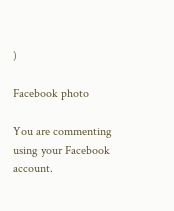)

Facebook photo

You are commenting using your Facebook account.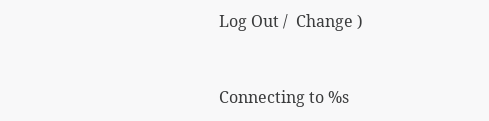Log Out /  Change )


Connecting to %s